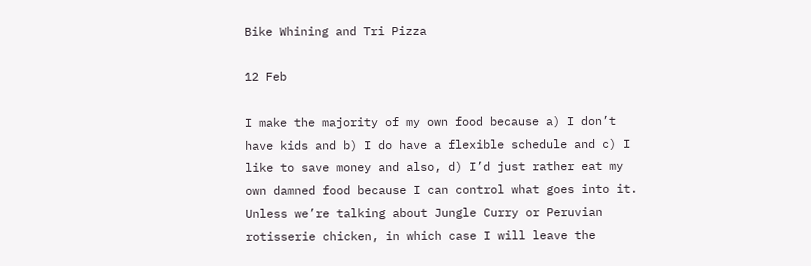Bike Whining and Tri Pizza

12 Feb

I make the majority of my own food because a) I don’t have kids and b) I do have a flexible schedule and c) I like to save money and also, d) I’d just rather eat my own damned food because I can control what goes into it. Unless we’re talking about Jungle Curry or Peruvian rotisserie chicken, in which case I will leave the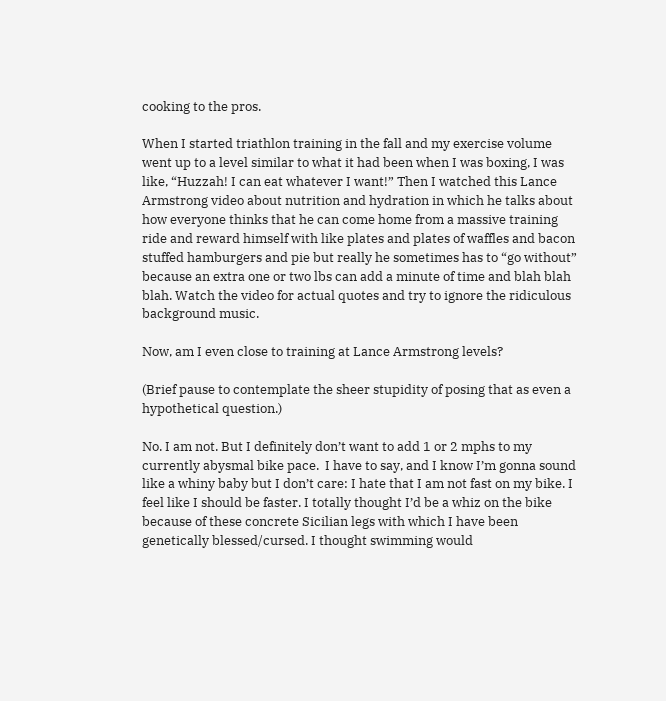cooking to the pros.

When I started triathlon training in the fall and my exercise volume went up to a level similar to what it had been when I was boxing, I was like, “Huzzah! I can eat whatever I want!” Then I watched this Lance Armstrong video about nutrition and hydration in which he talks about how everyone thinks that he can come home from a massive training ride and reward himself with like plates and plates of waffles and bacon stuffed hamburgers and pie but really he sometimes has to “go without” because an extra one or two lbs can add a minute of time and blah blah blah. Watch the video for actual quotes and try to ignore the ridiculous background music.

Now, am I even close to training at Lance Armstrong levels?

(Brief pause to contemplate the sheer stupidity of posing that as even a hypothetical question.)

No. I am not. But I definitely don’t want to add 1 or 2 mphs to my currently abysmal bike pace.  I have to say, and I know I’m gonna sound like a whiny baby but I don’t care: I hate that I am not fast on my bike. I feel like I should be faster. I totally thought I’d be a whiz on the bike because of these concrete Sicilian legs with which I have been genetically blessed/cursed. I thought swimming would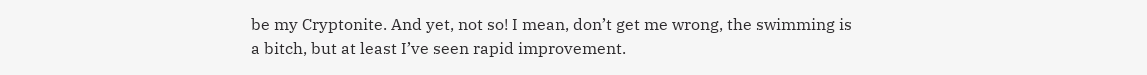be my Cryptonite. And yet, not so! I mean, don’t get me wrong, the swimming is a bitch, but at least I’ve seen rapid improvement.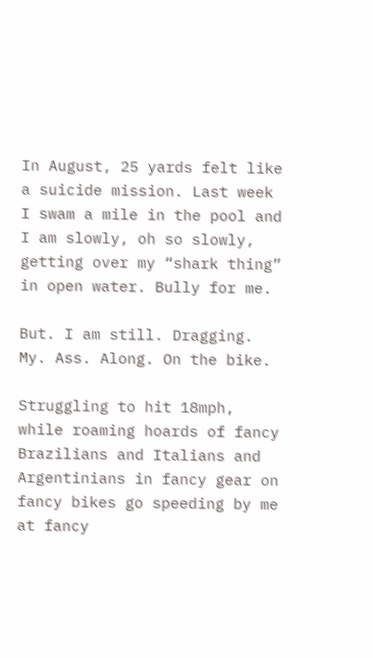In August, 25 yards felt like a suicide mission. Last week I swam a mile in the pool and I am slowly, oh so slowly, getting over my “shark thing” in open water. Bully for me.

But. I am still. Dragging. My. Ass. Along. On the bike.

Struggling to hit 18mph, while roaming hoards of fancy Brazilians and Italians and Argentinians in fancy gear on fancy bikes go speeding by me at fancy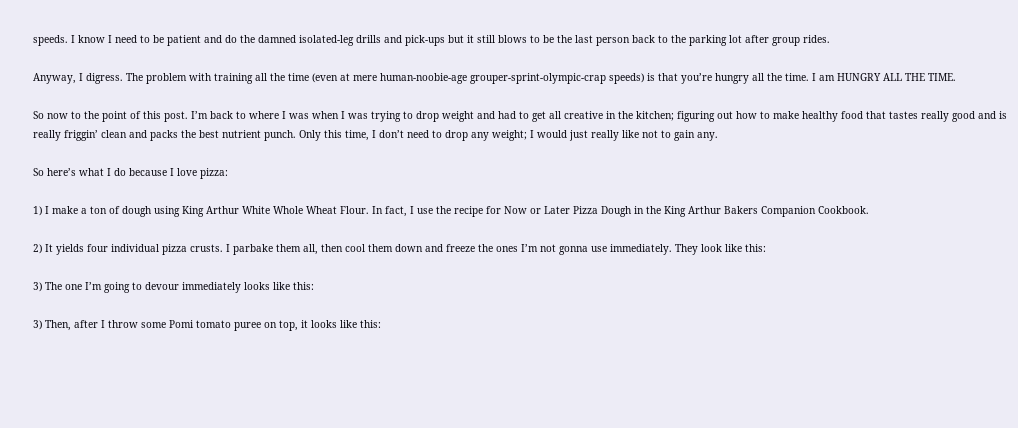speeds. I know I need to be patient and do the damned isolated-leg drills and pick-ups but it still blows to be the last person back to the parking lot after group rides.

Anyway, I digress. The problem with training all the time (even at mere human-noobie-age grouper-sprint-olympic-crap speeds) is that you’re hungry all the time. I am HUNGRY ALL THE TIME.

So now to the point of this post. I’m back to where I was when I was trying to drop weight and had to get all creative in the kitchen; figuring out how to make healthy food that tastes really good and is really friggin’ clean and packs the best nutrient punch. Only this time, I don’t need to drop any weight; I would just really like not to gain any.

So here’s what I do because I love pizza:

1) I make a ton of dough using King Arthur White Whole Wheat Flour. In fact, I use the recipe for Now or Later Pizza Dough in the King Arthur Bakers Companion Cookbook.

2) It yields four individual pizza crusts. I parbake them all, then cool them down and freeze the ones I’m not gonna use immediately. They look like this:

3) The one I’m going to devour immediately looks like this:

3) Then, after I throw some Pomi tomato puree on top, it looks like this: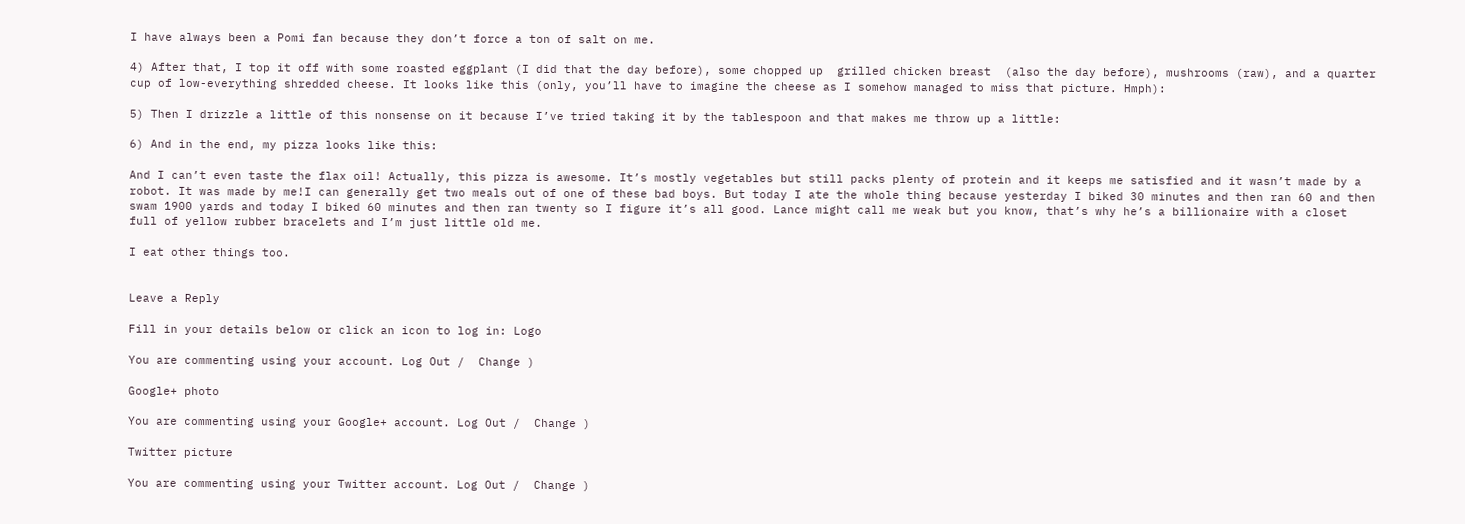I have always been a Pomi fan because they don’t force a ton of salt on me.

4) After that, I top it off with some roasted eggplant (I did that the day before), some chopped up  grilled chicken breast  (also the day before), mushrooms (raw), and a quarter cup of low-everything shredded cheese. It looks like this (only, you’ll have to imagine the cheese as I somehow managed to miss that picture. Hmph):

5) Then I drizzle a little of this nonsense on it because I’ve tried taking it by the tablespoon and that makes me throw up a little:

6) And in the end, my pizza looks like this:

And I can’t even taste the flax oil! Actually, this pizza is awesome. It’s mostly vegetables but still packs plenty of protein and it keeps me satisfied and it wasn’t made by a robot. It was made by me!I can generally get two meals out of one of these bad boys. But today I ate the whole thing because yesterday I biked 30 minutes and then ran 60 and then swam 1900 yards and today I biked 60 minutes and then ran twenty so I figure it’s all good. Lance might call me weak but you know, that’s why he’s a billionaire with a closet full of yellow rubber bracelets and I’m just little old me.

I eat other things too.


Leave a Reply

Fill in your details below or click an icon to log in: Logo

You are commenting using your account. Log Out /  Change )

Google+ photo

You are commenting using your Google+ account. Log Out /  Change )

Twitter picture

You are commenting using your Twitter account. Log Out /  Change )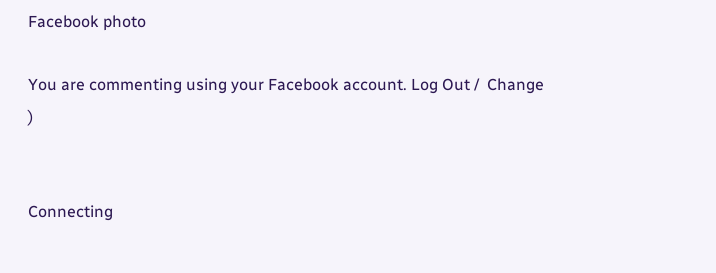Facebook photo

You are commenting using your Facebook account. Log Out /  Change )


Connecting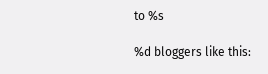to %s

%d bloggers like this: